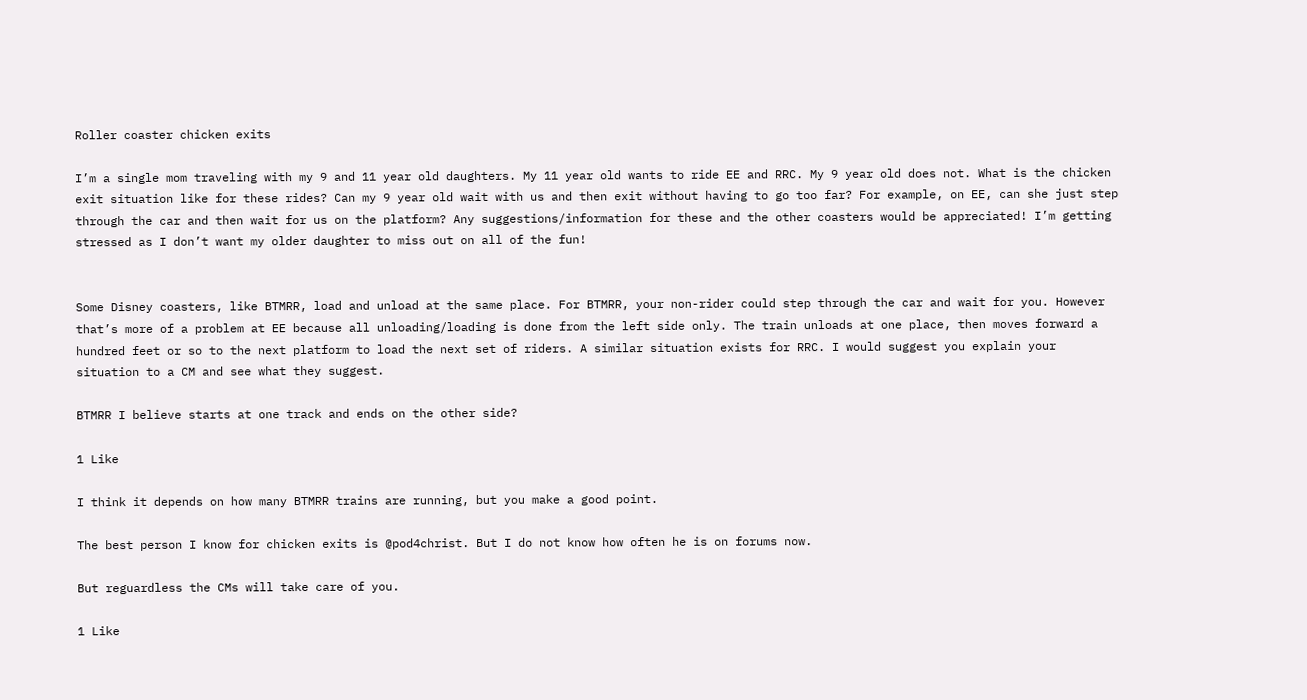Roller coaster chicken exits

I’m a single mom traveling with my 9 and 11 year old daughters. My 11 year old wants to ride EE and RRC. My 9 year old does not. What is the chicken exit situation like for these rides? Can my 9 year old wait with us and then exit without having to go too far? For example, on EE, can she just step through the car and then wait for us on the platform? Any suggestions/information for these and the other coasters would be appreciated! I’m getting stressed as I don’t want my older daughter to miss out on all of the fun!


Some Disney coasters, like BTMRR, load and unload at the same place. For BTMRR, your non-rider could step through the car and wait for you. However that’s more of a problem at EE because all unloading/loading is done from the left side only. The train unloads at one place, then moves forward a hundred feet or so to the next platform to load the next set of riders. A similar situation exists for RRC. I would suggest you explain your situation to a CM and see what they suggest.

BTMRR I believe starts at one track and ends on the other side?

1 Like

I think it depends on how many BTMRR trains are running, but you make a good point.

The best person I know for chicken exits is @pod4christ. But I do not know how often he is on forums now.

But reguardless the CMs will take care of you.

1 Like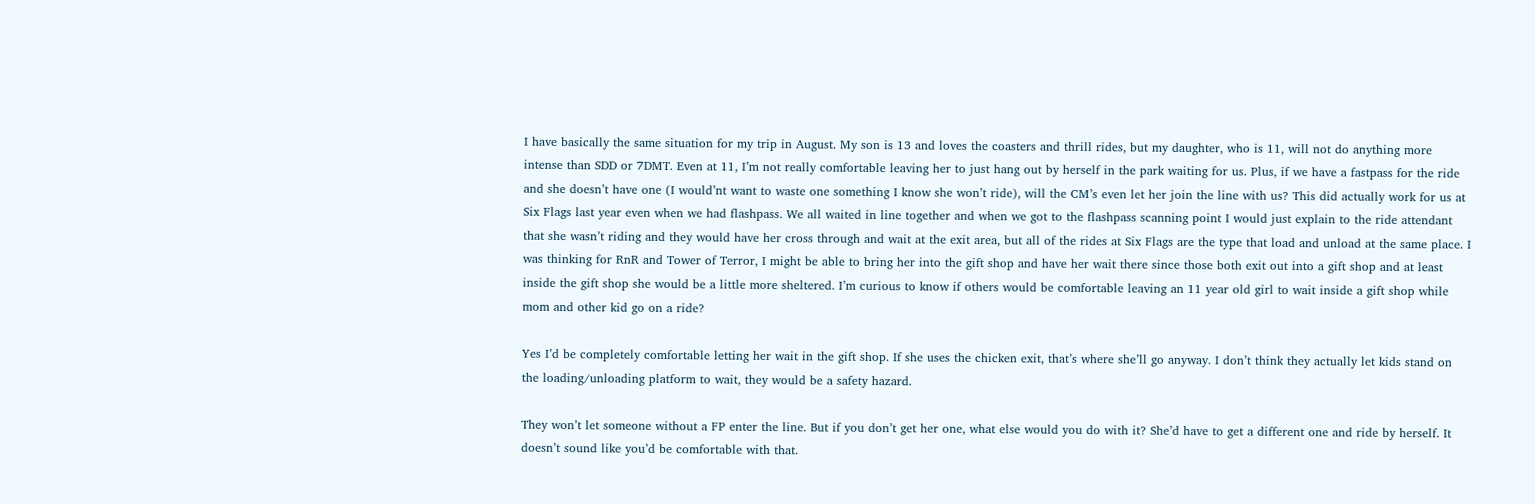I have basically the same situation for my trip in August. My son is 13 and loves the coasters and thrill rides, but my daughter, who is 11, will not do anything more intense than SDD or 7DMT. Even at 11, I’m not really comfortable leaving her to just hang out by herself in the park waiting for us. Plus, if we have a fastpass for the ride and she doesn’t have one (I would’nt want to waste one something I know she won’t ride), will the CM’s even let her join the line with us? This did actually work for us at Six Flags last year even when we had flashpass. We all waited in line together and when we got to the flashpass scanning point I would just explain to the ride attendant that she wasn’t riding and they would have her cross through and wait at the exit area, but all of the rides at Six Flags are the type that load and unload at the same place. I was thinking for RnR and Tower of Terror, I might be able to bring her into the gift shop and have her wait there since those both exit out into a gift shop and at least inside the gift shop she would be a little more sheltered. I’m curious to know if others would be comfortable leaving an 11 year old girl to wait inside a gift shop while mom and other kid go on a ride?

Yes I’d be completely comfortable letting her wait in the gift shop. If she uses the chicken exit, that’s where she’ll go anyway. I don’t think they actually let kids stand on the loading/unloading platform to wait, they would be a safety hazard.

They won’t let someone without a FP enter the line. But if you don’t get her one, what else would you do with it? She’d have to get a different one and ride by herself. It doesn’t sound like you’d be comfortable with that.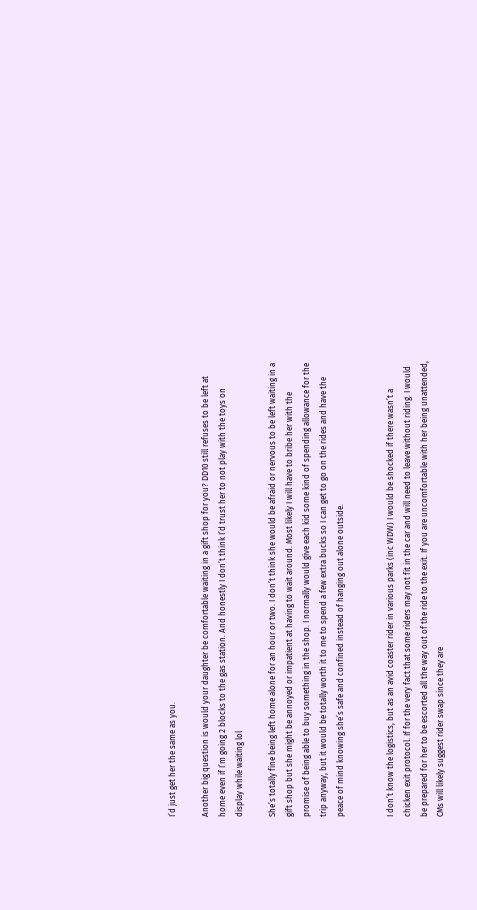I’d just get her the same as you.

Another big question is would your daughter be comfortable waiting in a gift shop for you? DD10 still refuses to be left at home even if I’m going 2 blocks to the gas station. And honestly I don’t think I’d trust her to not play with the toys on display while waiting lol

She’s totally fine being left home alone for an hour or two. I don’t think she would be afraid or nervous to be left waiting in a gift shop but she might be annoyed or impatient at having to wait around. Most likely I will have to bribe her with the promise of being able to buy something in the shop. I normally would give each kid some kind of spending allowance for the trip anyway, but it would be totally worth it to me to spend a few extra bucks so I can get to go on the rides and have the peace of mind knowing she’s safe and confined instead of hanging out alone outside.


I don’t know the logistics, but as an avid coaster rider in various parks (inc WDW) I would be shocked if there wasn’t a chicken exit protocol. If for the very fact that some riders may not fit in the car and will need to leave without riding. I would be prepared for her to be escorted all the way out of the ride to the exit. If you are uncomfortable with her being unattended, CMs will likely suggest rider swap since they are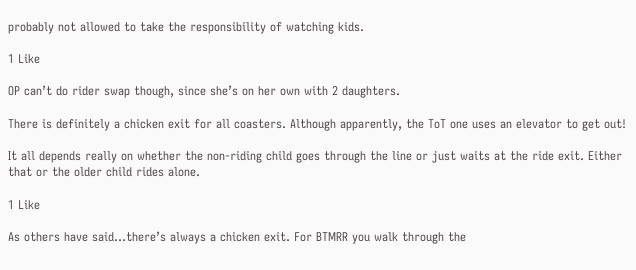probably not allowed to take the responsibility of watching kids.

1 Like

OP can’t do rider swap though, since she’s on her own with 2 daughters.

There is definitely a chicken exit for all coasters. Although apparently, the ToT one uses an elevator to get out!

It all depends really on whether the non-riding child goes through the line or just waits at the ride exit. Either that or the older child rides alone.

1 Like

As others have said…there’s always a chicken exit. For BTMRR you walk through the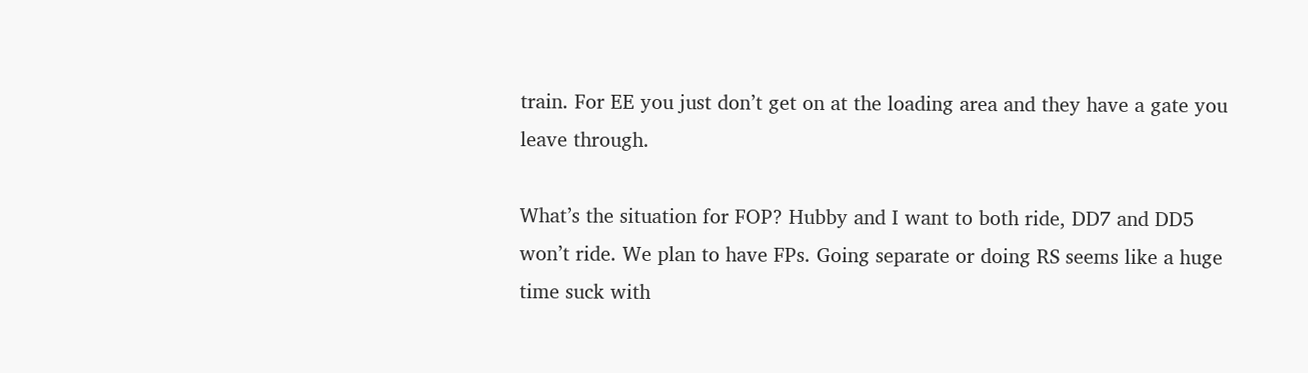train. For EE you just don’t get on at the loading area and they have a gate you leave through.

What’s the situation for FOP? Hubby and I want to both ride, DD7 and DD5 won’t ride. We plan to have FPs. Going separate or doing RS seems like a huge time suck with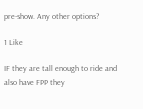pre-show. Any other options?

1 Like

IF they are tall enough to ride and also have FPP they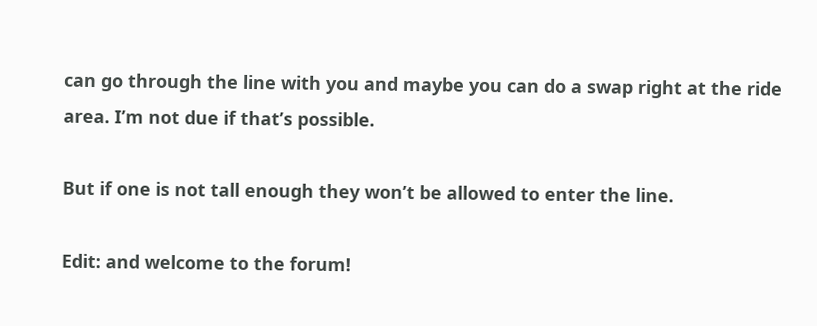can go through the line with you and maybe you can do a swap right at the ride area. I’m not due if that’s possible.

But if one is not tall enough they won’t be allowed to enter the line.

Edit: and welcome to the forum!